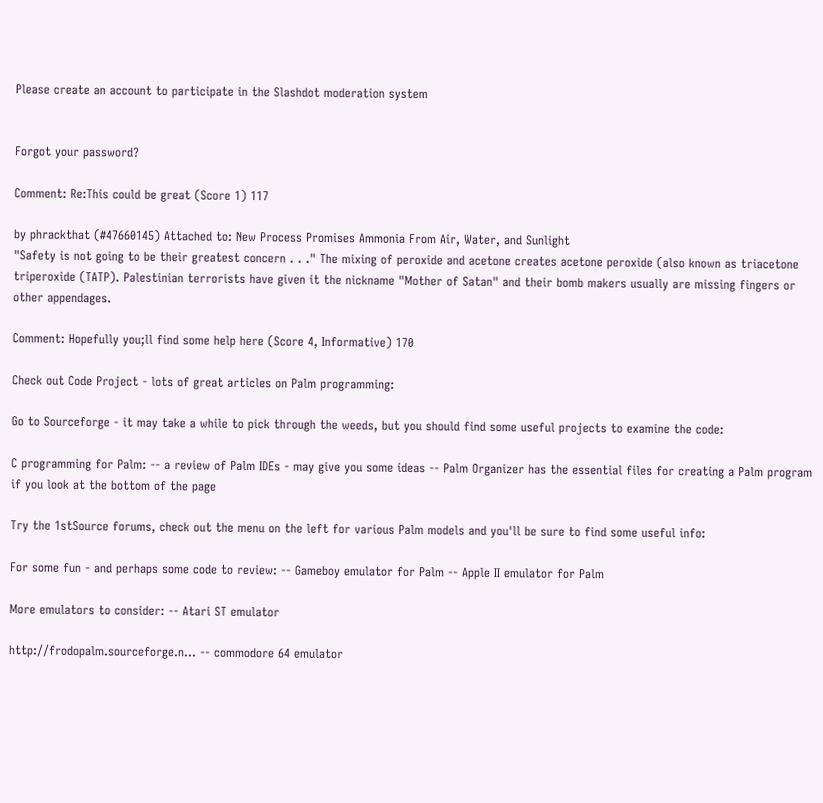Please create an account to participate in the Slashdot moderation system


Forgot your password?

Comment: Re:This could be great (Score 1) 117

by phrackthat (#47660145) Attached to: New Process Promises Ammonia From Air, Water, and Sunlight
"Safety is not going to be their greatest concern . . ." The mixing of peroxide and acetone creates acetone peroxide (also known as triacetone triperoxide (TATP). Palestinian terrorists have given it the nickname "Mother of Satan" and their bomb makers usually are missing fingers or other appendages.

Comment: Hopefully you;ll find some help here (Score 4, Informative) 170

Check out Code Project - lots of great articles on Palm programming:

Go to Sourceforge - it may take a while to pick through the weeds, but you should find some useful projects to examine the code:

C programming for Palm: -- a review of Palm IDEs - may give you some ideas -- Palm Organizer has the essential files for creating a Palm program if you look at the bottom of the page

Try the 1stSource forums, check out the menu on the left for various Palm models and you'll be sure to find some useful info:

For some fun - and perhaps some code to review: -- Gameboy emulator for Palm -- Apple II emulator for Palm

More emulators to consider: -- Atari ST emulator

http://frodopalm.sourceforge.n... -- commodore 64 emulator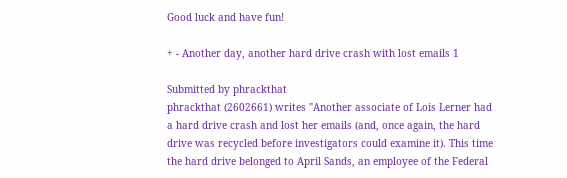Good luck and have fun!

+ - Another day, another hard drive crash with lost emails 1

Submitted by phrackthat
phrackthat (2602661) writes "Another associate of Lois Lerner had a hard drive crash and lost her emails (and, once again, the hard drive was recycled before investigators could examine it). This time the hard drive belonged to April Sands, an employee of the Federal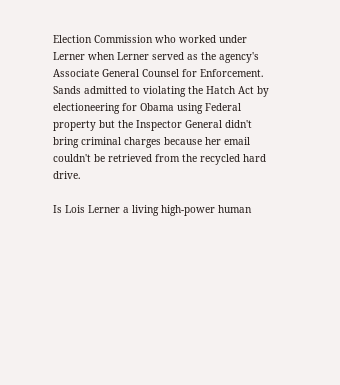Election Commission who worked under Lerner when Lerner served as the agency's Associate General Counsel for Enforcement. Sands admitted to violating the Hatch Act by electioneering for Obama using Federal property but the Inspector General didn't bring criminal charges because her email couldn't be retrieved from the recycled hard drive.

Is Lois Lerner a living high-power human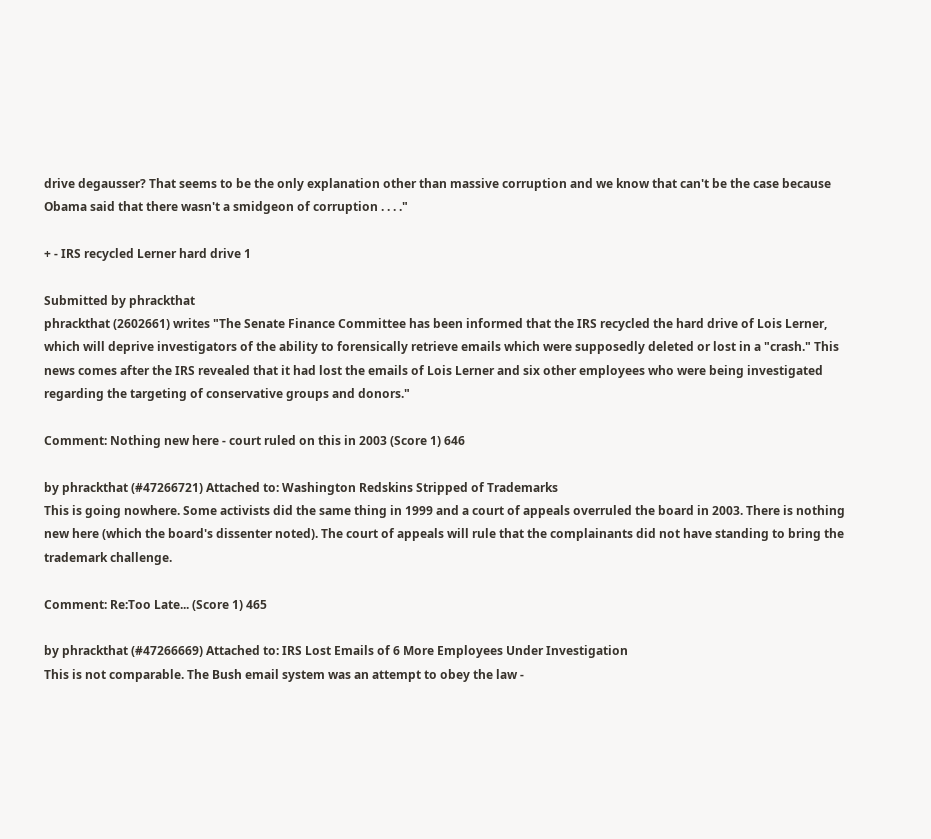drive degausser? That seems to be the only explanation other than massive corruption and we know that can't be the case because Obama said that there wasn't a smidgeon of corruption . . . ."

+ - IRS recycled Lerner hard drive 1

Submitted by phrackthat
phrackthat (2602661) writes "The Senate Finance Committee has been informed that the IRS recycled the hard drive of Lois Lerner, which will deprive investigators of the ability to forensically retrieve emails which were supposedly deleted or lost in a "crash." This news comes after the IRS revealed that it had lost the emails of Lois Lerner and six other employees who were being investigated regarding the targeting of conservative groups and donors."

Comment: Nothing new here - court ruled on this in 2003 (Score 1) 646

by phrackthat (#47266721) Attached to: Washington Redskins Stripped of Trademarks
This is going nowhere. Some activists did the same thing in 1999 and a court of appeals overruled the board in 2003. There is nothing new here (which the board's dissenter noted). The court of appeals will rule that the complainants did not have standing to bring the trademark challenge.

Comment: Re:Too Late... (Score 1) 465

by phrackthat (#47266669) Attached to: IRS Lost Emails of 6 More Employees Under Investigation
This is not comparable. The Bush email system was an attempt to obey the law -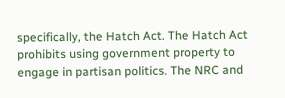specifically, the Hatch Act. The Hatch Act prohibits using government property to engage in partisan politics. The NRC and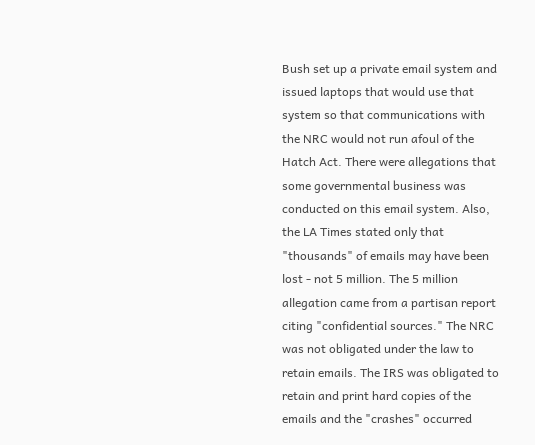Bush set up a private email system and issued laptops that would use that system so that communications with the NRC would not run afoul of the Hatch Act. There were allegations that some governmental business was conducted on this email system. Also, the LA Times stated only that "thousands" of emails may have been lost - not 5 million. The 5 million allegation came from a partisan report citing "confidential sources." The NRC was not obligated under the law to retain emails. The IRS was obligated to retain and print hard copies of the emails and the "crashes" occurred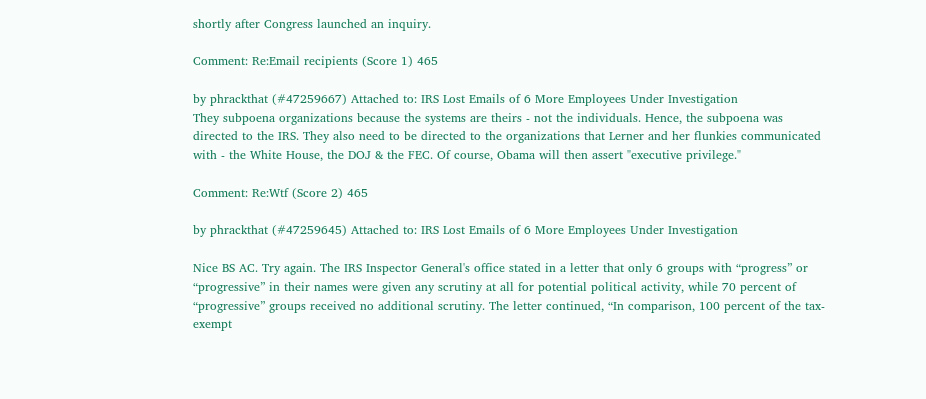shortly after Congress launched an inquiry.

Comment: Re:Email recipients (Score 1) 465

by phrackthat (#47259667) Attached to: IRS Lost Emails of 6 More Employees Under Investigation
They subpoena organizations because the systems are theirs - not the individuals. Hence, the subpoena was directed to the IRS. They also need to be directed to the organizations that Lerner and her flunkies communicated with - the White House, the DOJ & the FEC. Of course, Obama will then assert "executive privilege."

Comment: Re:Wtf (Score 2) 465

by phrackthat (#47259645) Attached to: IRS Lost Emails of 6 More Employees Under Investigation

Nice BS AC. Try again. The IRS Inspector General's office stated in a letter that only 6 groups with “progress” or “progressive” in their names were given any scrutiny at all for potential political activity, while 70 percent of “progressive” groups received no additional scrutiny. The letter continued, “In comparison, 100 percent of the tax-exempt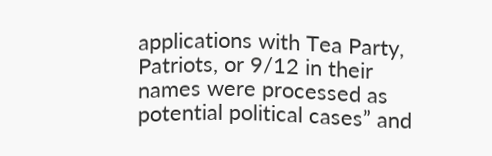applications with Tea Party, Patriots, or 9/12 in their names were processed as potential political cases” and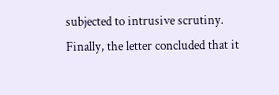subjected to intrusive scrutiny. Finally, the letter concluded that it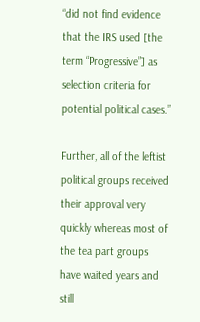“did not find evidence that the IRS used [the term “Progressive”] as selection criteria for potential political cases.”

Further, all of the leftist political groups received their approval very quickly whereas most of the tea part groups have waited years and still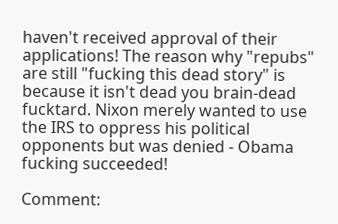haven't received approval of their applications! The reason why "repubs" are still "fucking this dead story" is because it isn't dead you brain-dead fucktard. Nixon merely wanted to use the IRS to oppress his political opponents but was denied - Obama fucking succeeded!

Comment: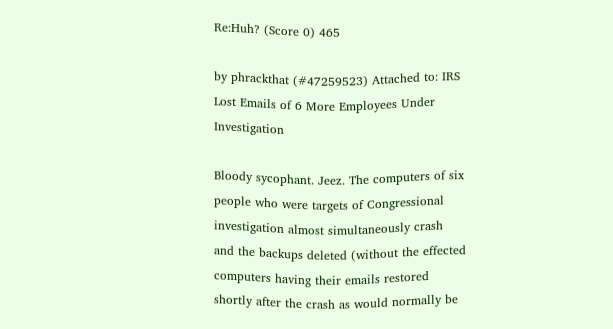Re:Huh? (Score 0) 465

by phrackthat (#47259523) Attached to: IRS Lost Emails of 6 More Employees Under Investigation

Bloody sycophant. Jeez. The computers of six people who were targets of Congressional investigation almost simultaneously crash and the backups deleted (without the effected computers having their emails restored shortly after the crash as would normally be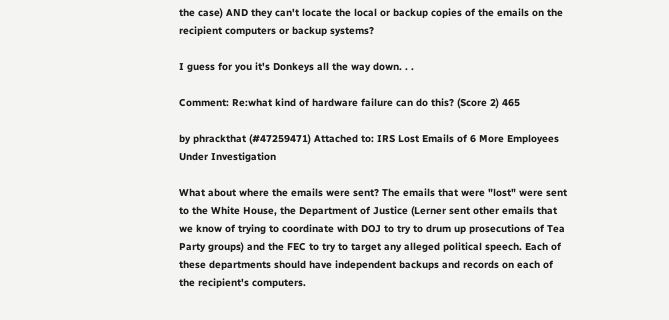the case) AND they can't locate the local or backup copies of the emails on the recipient computers or backup systems?

I guess for you it's Donkeys all the way down. . .

Comment: Re:what kind of hardware failure can do this? (Score 2) 465

by phrackthat (#47259471) Attached to: IRS Lost Emails of 6 More Employees Under Investigation

What about where the emails were sent? The emails that were "lost" were sent to the White House, the Department of Justice (Lerner sent other emails that we know of trying to coordinate with DOJ to try to drum up prosecutions of Tea Party groups) and the FEC to try to target any alleged political speech. Each of these departments should have independent backups and records on each of the recipient's computers.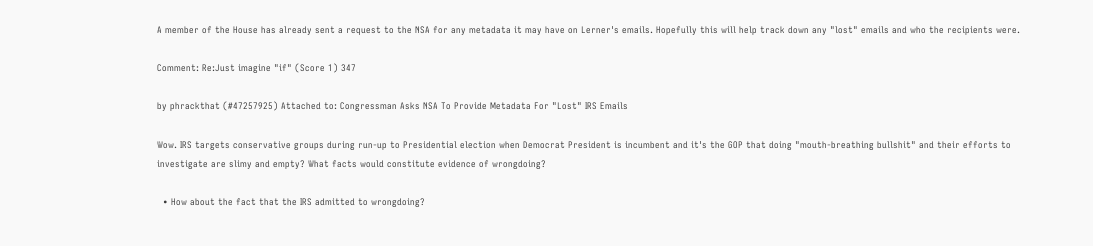A member of the House has already sent a request to the NSA for any metadata it may have on Lerner's emails. Hopefully this will help track down any "lost" emails and who the recipients were.

Comment: Re:Just imagine "if" (Score 1) 347

by phrackthat (#47257925) Attached to: Congressman Asks NSA To Provide Metadata For "Lost" IRS Emails

Wow. IRS targets conservative groups during run-up to Presidential election when Democrat President is incumbent and it's the GOP that doing "mouth-breathing bullshit" and their efforts to investigate are slimy and empty? What facts would constitute evidence of wrongdoing?

  • How about the fact that the IRS admitted to wrongdoing?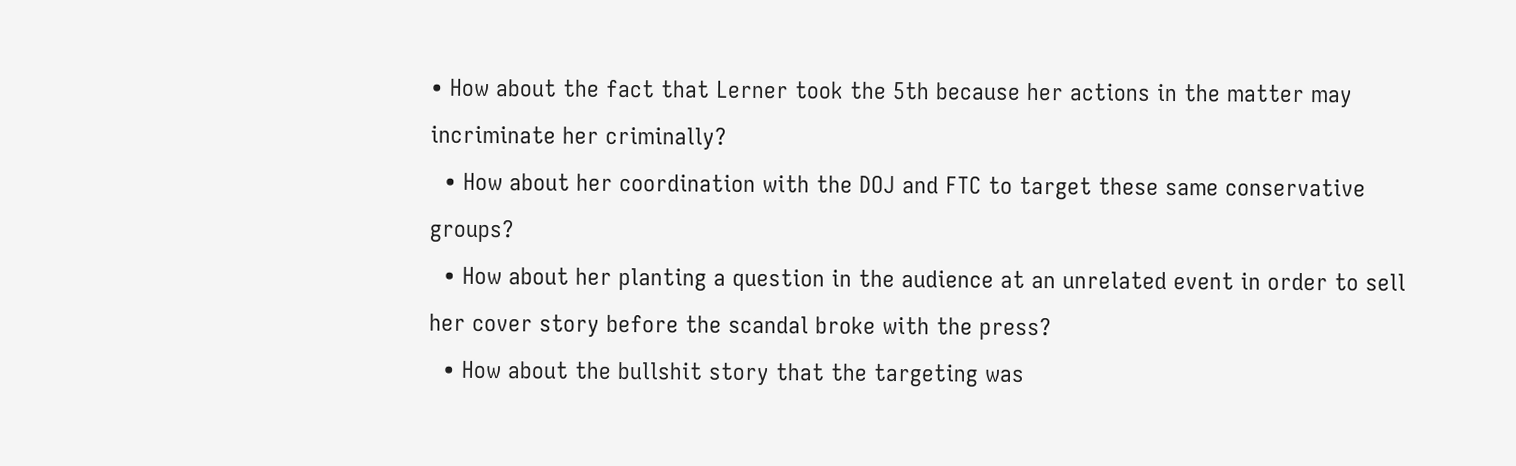• How about the fact that Lerner took the 5th because her actions in the matter may incriminate her criminally?
  • How about her coordination with the DOJ and FTC to target these same conservative groups?
  • How about her planting a question in the audience at an unrelated event in order to sell her cover story before the scandal broke with the press?
  • How about the bullshit story that the targeting was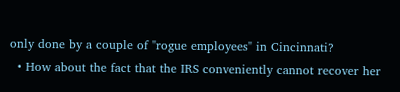only done by a couple of "rogue employees" in Cincinnati?
  • How about the fact that the IRS conveniently cannot recover her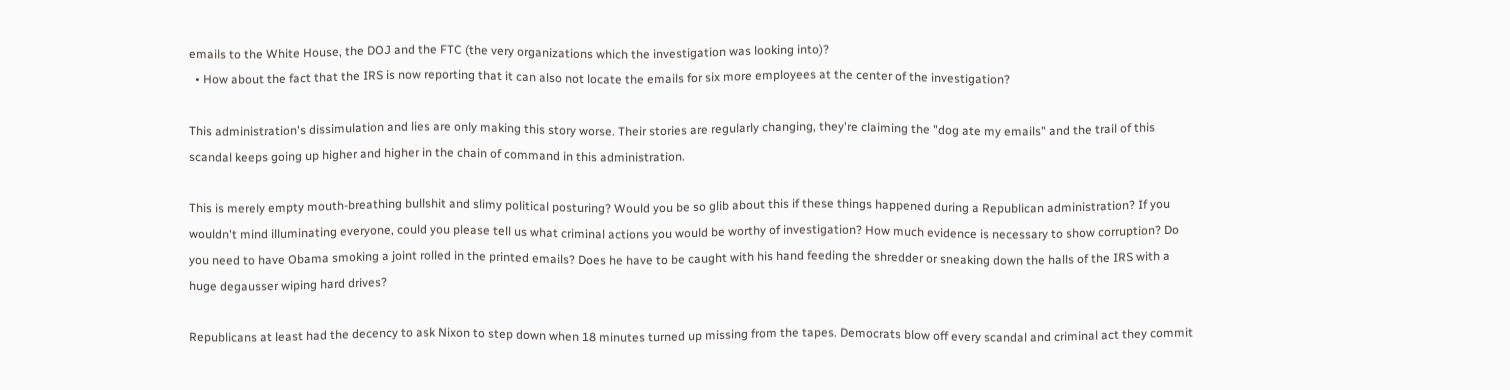emails to the White House, the DOJ and the FTC (the very organizations which the investigation was looking into)?
  • How about the fact that the IRS is now reporting that it can also not locate the emails for six more employees at the center of the investigation?

This administration's dissimulation and lies are only making this story worse. Their stories are regularly changing, they're claiming the "dog ate my emails" and the trail of this scandal keeps going up higher and higher in the chain of command in this administration.

This is merely empty mouth-breathing bullshit and slimy political posturing? Would you be so glib about this if these things happened during a Republican administration? If you wouldn't mind illuminating everyone, could you please tell us what criminal actions you would be worthy of investigation? How much evidence is necessary to show corruption? Do you need to have Obama smoking a joint rolled in the printed emails? Does he have to be caught with his hand feeding the shredder or sneaking down the halls of the IRS with a huge degausser wiping hard drives?

Republicans at least had the decency to ask Nixon to step down when 18 minutes turned up missing from the tapes. Democrats blow off every scandal and criminal act they commit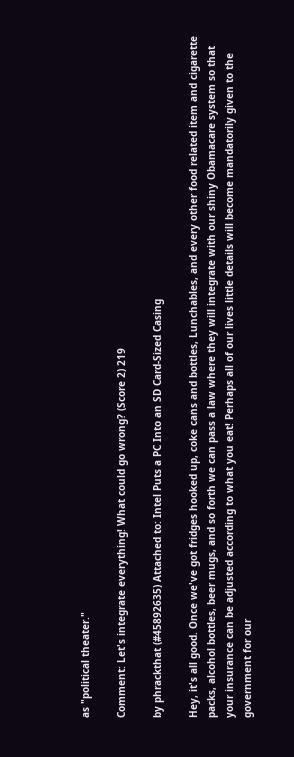as "political theater."

Comment: Let's integrate everything! What could go wrong? (Score 2) 219

by phrackthat (#45892635) Attached to: Intel Puts a PC Into an SD Card-Sized Casing

Hey, it's all good. Once we've got fridges hooked up, coke cans and bottles, Lunchables, and every other food related item and cigarette packs, alcohol bottles, beer mugs, and so forth we can pass a law where they will integrate with our shiny Obamacare system so that your insurance can be adjusted according to what you eat! Perhaps all of our lives little details will become mandatorily given to the government for our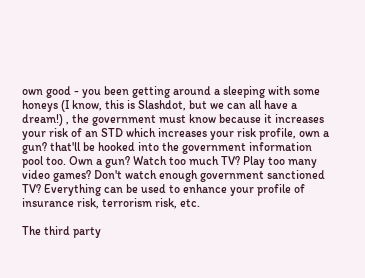own good - you been getting around a sleeping with some honeys (I know, this is Slashdot, but we can all have a dream!) , the government must know because it increases your risk of an STD which increases your risk profile, own a gun? that'll be hooked into the government information pool too. Own a gun? Watch too much TV? Play too many video games? Don't watch enough government sanctioned TV? Everything can be used to enhance your profile of insurance risk, terrorism risk, etc.

The third party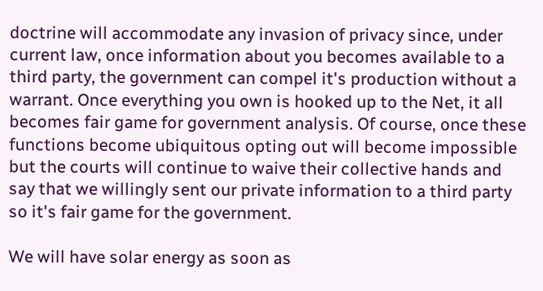doctrine will accommodate any invasion of privacy since, under current law, once information about you becomes available to a third party, the government can compel it's production without a warrant. Once everything you own is hooked up to the Net, it all becomes fair game for government analysis. Of course, once these functions become ubiquitous opting out will become impossible but the courts will continue to waive their collective hands and say that we willingly sent our private information to a third party so it's fair game for the government.

We will have solar energy as soon as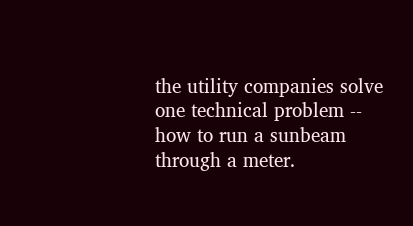the utility companies solve one technical problem -- how to run a sunbeam through a meter.